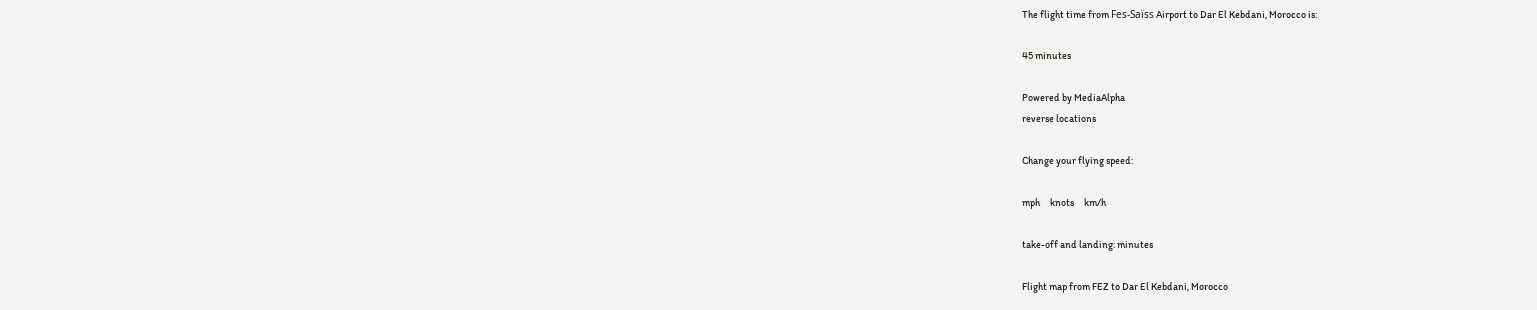The flight time from Fes-Saïss Airport to Dar El Kebdani, Morocco is:

45 minutes

Powered by MediaAlpha
reverse locations

Change your flying speed:

mph     knots     km/h

take-off and landing: minutes

Flight map from FEZ to Dar El Kebdani, Morocco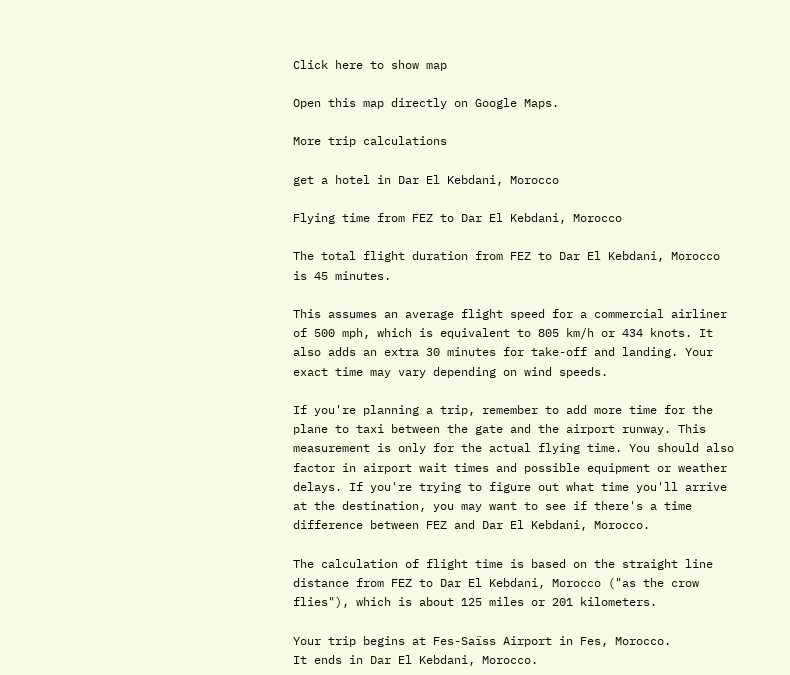Click here to show map

Open this map directly on Google Maps.

More trip calculations

get a hotel in Dar El Kebdani, Morocco

Flying time from FEZ to Dar El Kebdani, Morocco

The total flight duration from FEZ to Dar El Kebdani, Morocco is 45 minutes.

This assumes an average flight speed for a commercial airliner of 500 mph, which is equivalent to 805 km/h or 434 knots. It also adds an extra 30 minutes for take-off and landing. Your exact time may vary depending on wind speeds.

If you're planning a trip, remember to add more time for the plane to taxi between the gate and the airport runway. This measurement is only for the actual flying time. You should also factor in airport wait times and possible equipment or weather delays. If you're trying to figure out what time you'll arrive at the destination, you may want to see if there's a time difference between FEZ and Dar El Kebdani, Morocco.

The calculation of flight time is based on the straight line distance from FEZ to Dar El Kebdani, Morocco ("as the crow flies"), which is about 125 miles or 201 kilometers.

Your trip begins at Fes-Saïss Airport in Fes, Morocco.
It ends in Dar El Kebdani, Morocco.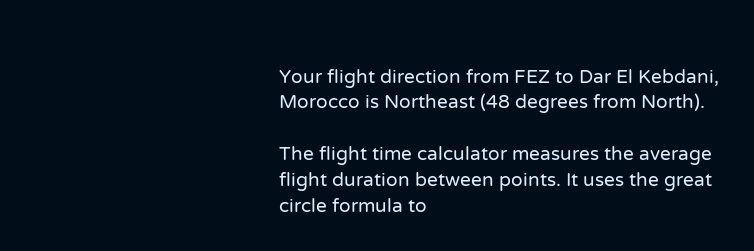Your flight direction from FEZ to Dar El Kebdani, Morocco is Northeast (48 degrees from North).

The flight time calculator measures the average flight duration between points. It uses the great circle formula to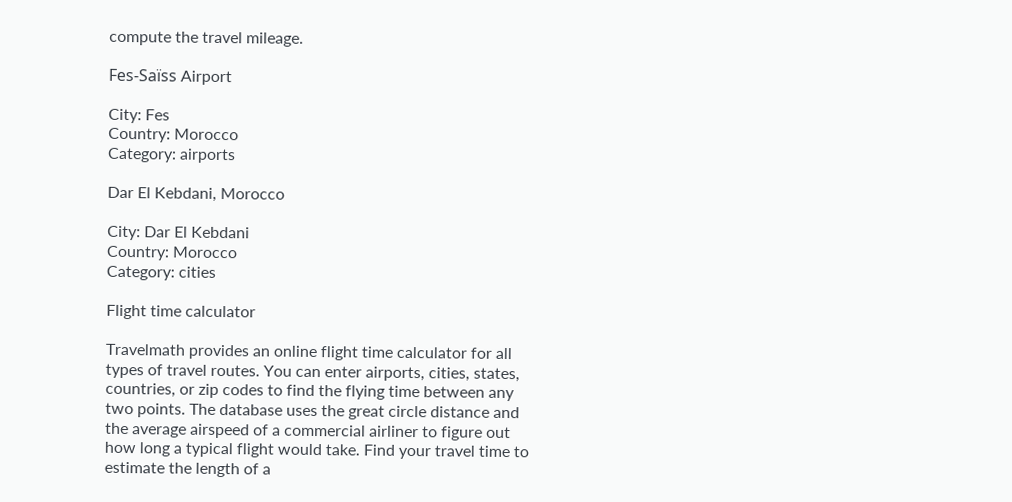compute the travel mileage.

Fes-Saïss Airport

City: Fes
Country: Morocco
Category: airports

Dar El Kebdani, Morocco

City: Dar El Kebdani
Country: Morocco
Category: cities

Flight time calculator

Travelmath provides an online flight time calculator for all types of travel routes. You can enter airports, cities, states, countries, or zip codes to find the flying time between any two points. The database uses the great circle distance and the average airspeed of a commercial airliner to figure out how long a typical flight would take. Find your travel time to estimate the length of a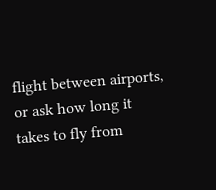flight between airports, or ask how long it takes to fly from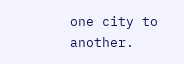one city to another.